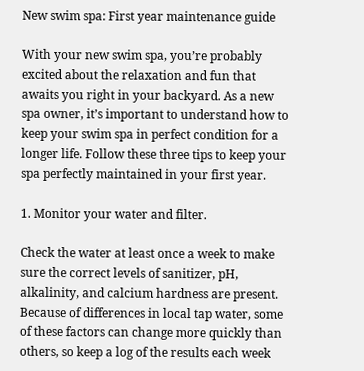New swim spa: First year maintenance guide

With your new swim spa, you’re probably excited about the relaxation and fun that awaits you right in your backyard. As a new spa owner, it’s important to understand how to keep your swim spa in perfect condition for a longer life. Follow these three tips to keep your spa perfectly maintained in your first year.

1. Monitor your water and filter.

Check the water at least once a week to make sure the correct levels of sanitizer, pH, alkalinity, and calcium hardness are present. Because of differences in local tap water, some of these factors can change more quickly than others, so keep a log of the results each week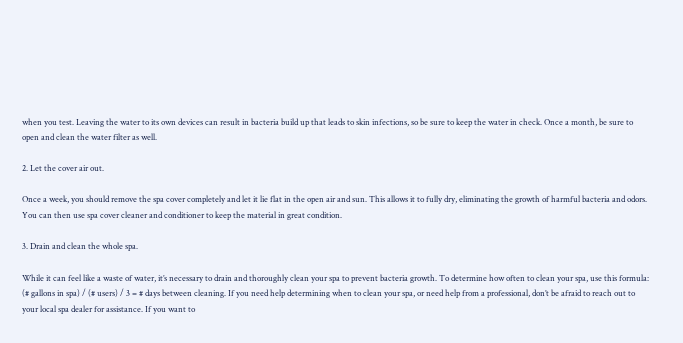when you test. Leaving the water to its own devices can result in bacteria build up that leads to skin infections, so be sure to keep the water in check. Once a month, be sure to open and clean the water filter as well.

2. Let the cover air out.

Once a week, you should remove the spa cover completely and let it lie flat in the open air and sun. This allows it to fully dry, eliminating the growth of harmful bacteria and odors. You can then use spa cover cleaner and conditioner to keep the material in great condition.

3. Drain and clean the whole spa.

While it can feel like a waste of water, it’s necessary to drain and thoroughly clean your spa to prevent bacteria growth. To determine how often to clean your spa, use this formula:
(# gallons in spa) / (# users) / 3 = # days between cleaning. If you need help determining when to clean your spa, or need help from a professional, don’t be afraid to reach out to your local spa dealer for assistance. If you want to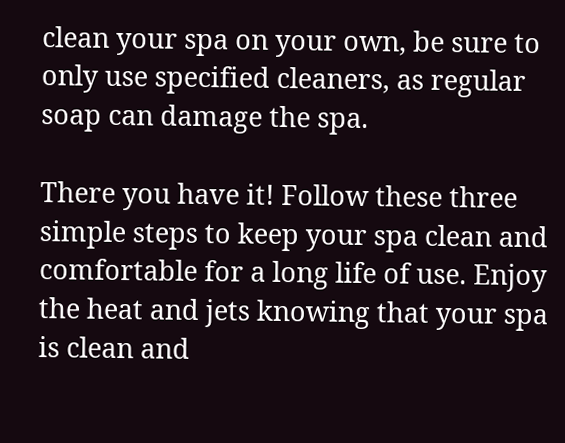clean your spa on your own, be sure to only use specified cleaners, as regular soap can damage the spa.

There you have it! Follow these three simple steps to keep your spa clean and comfortable for a long life of use. Enjoy the heat and jets knowing that your spa is clean and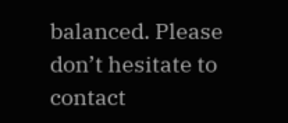balanced. Please don’t hesitate to contact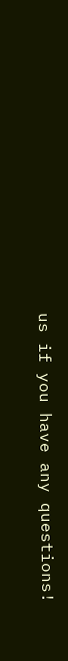us if you have any questions!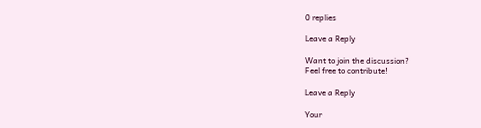0 replies

Leave a Reply

Want to join the discussion?
Feel free to contribute!

Leave a Reply

Your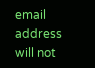email address will not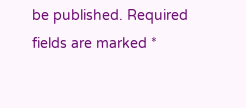be published. Required fields are marked *